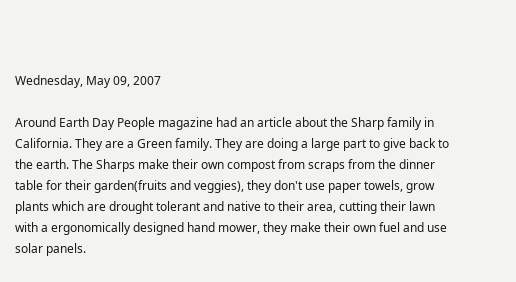Wednesday, May 09, 2007

Around Earth Day People magazine had an article about the Sharp family in California. They are a Green family. They are doing a large part to give back to the earth. The Sharps make their own compost from scraps from the dinner table for their garden(fruits and veggies), they don't use paper towels, grow plants which are drought tolerant and native to their area, cutting their lawn with a ergonomically designed hand mower, they make their own fuel and use solar panels.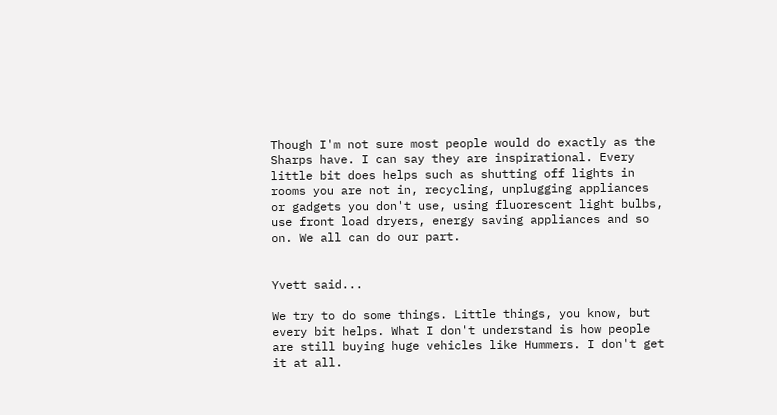Though I'm not sure most people would do exactly as the Sharps have. I can say they are inspirational. Every little bit does helps such as shutting off lights in rooms you are not in, recycling, unplugging appliances or gadgets you don't use, using fluorescent light bulbs, use front load dryers, energy saving appliances and so on. We all can do our part.


Yvett said...

We try to do some things. Little things, you know, but every bit helps. What I don't understand is how people are still buying huge vehicles like Hummers. I don't get it at all.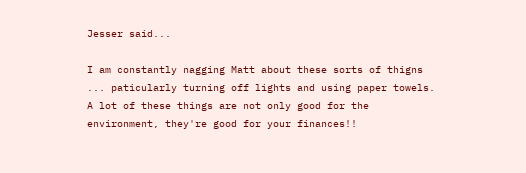Jesser said...

I am constantly nagging Matt about these sorts of thigns ... paticularly turning off lights and using paper towels. A lot of these things are not only good for the environment, they're good for your finances!!